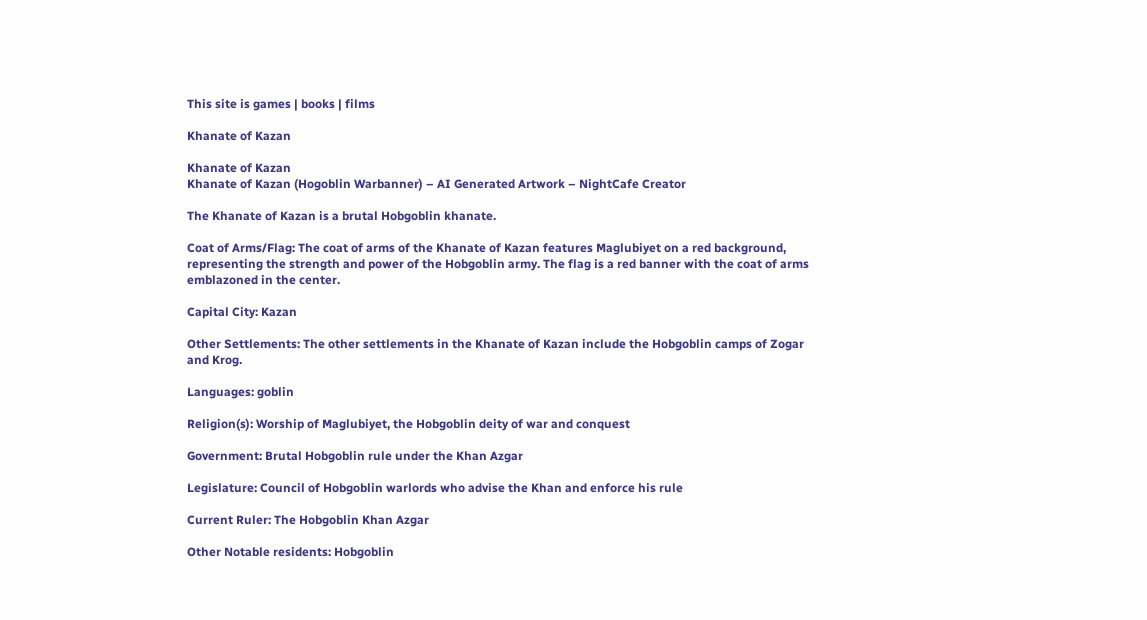This site is games | books | films

Khanate of Kazan

Khanate of Kazan
Khanate of Kazan (Hogoblin Warbanner) – AI Generated Artwork – NightCafe Creator

The Khanate of Kazan is a brutal Hobgoblin khanate.

Coat of Arms/Flag: The coat of arms of the Khanate of Kazan features Maglubiyet on a red background, representing the strength and power of the Hobgoblin army. The flag is a red banner with the coat of arms emblazoned in the center.

Capital City: Kazan

Other Settlements: The other settlements in the Khanate of Kazan include the Hobgoblin camps of Zogar and Krog.

Languages: goblin

Religion(s): Worship of Maglubiyet, the Hobgoblin deity of war and conquest

Government: Brutal Hobgoblin rule under the Khan Azgar

Legislature: Council of Hobgoblin warlords who advise the Khan and enforce his rule

Current Ruler: The Hobgoblin Khan Azgar

Other Notable residents: Hobgoblin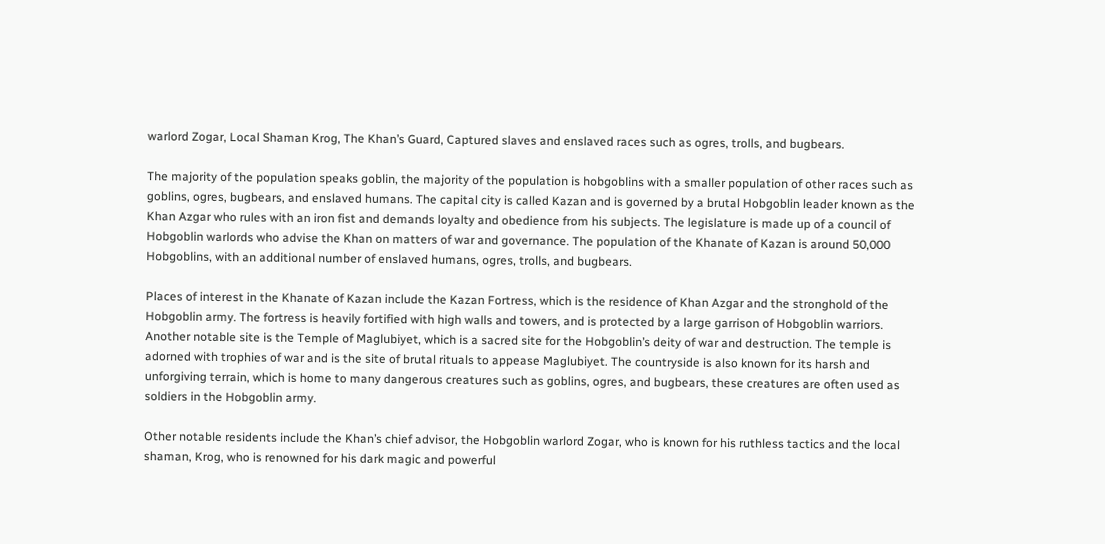warlord Zogar, Local Shaman Krog, The Khan’s Guard, Captured slaves and enslaved races such as ogres, trolls, and bugbears.

The majority of the population speaks goblin, the majority of the population is hobgoblins with a smaller population of other races such as goblins, ogres, bugbears, and enslaved humans. The capital city is called Kazan and is governed by a brutal Hobgoblin leader known as the Khan Azgar who rules with an iron fist and demands loyalty and obedience from his subjects. The legislature is made up of a council of Hobgoblin warlords who advise the Khan on matters of war and governance. The population of the Khanate of Kazan is around 50,000 Hobgoblins, with an additional number of enslaved humans, ogres, trolls, and bugbears.

Places of interest in the Khanate of Kazan include the Kazan Fortress, which is the residence of Khan Azgar and the stronghold of the Hobgoblin army. The fortress is heavily fortified with high walls and towers, and is protected by a large garrison of Hobgoblin warriors. Another notable site is the Temple of Maglubiyet, which is a sacred site for the Hobgoblin’s deity of war and destruction. The temple is adorned with trophies of war and is the site of brutal rituals to appease Maglubiyet. The countryside is also known for its harsh and unforgiving terrain, which is home to many dangerous creatures such as goblins, ogres, and bugbears, these creatures are often used as soldiers in the Hobgoblin army.

Other notable residents include the Khan’s chief advisor, the Hobgoblin warlord Zogar, who is known for his ruthless tactics and the local shaman, Krog, who is renowned for his dark magic and powerful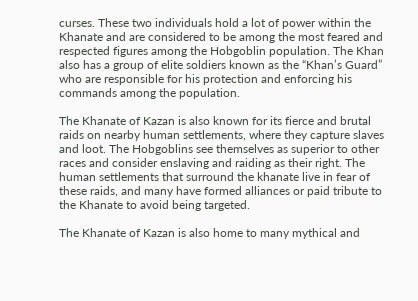curses. These two individuals hold a lot of power within the Khanate and are considered to be among the most feared and respected figures among the Hobgoblin population. The Khan also has a group of elite soldiers known as the “Khan’s Guard” who are responsible for his protection and enforcing his commands among the population.

The Khanate of Kazan is also known for its fierce and brutal raids on nearby human settlements, where they capture slaves and loot. The Hobgoblins see themselves as superior to other races and consider enslaving and raiding as their right. The human settlements that surround the khanate live in fear of these raids, and many have formed alliances or paid tribute to the Khanate to avoid being targeted.

The Khanate of Kazan is also home to many mythical and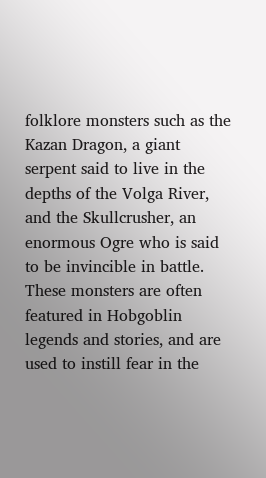folklore monsters such as the Kazan Dragon, a giant serpent said to live in the depths of the Volga River, and the Skullcrusher, an enormous Ogre who is said to be invincible in battle. These monsters are often featured in Hobgoblin legends and stories, and are used to instill fear in the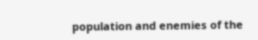population and enemies of the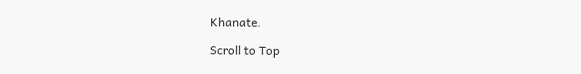Khanate.

Scroll to Top